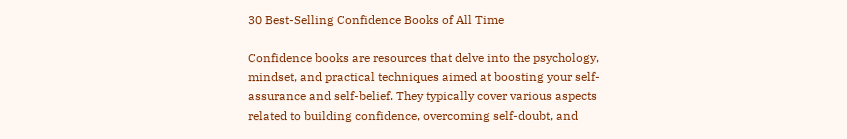30 Best-Selling Confidence Books of All Time

Confidence books are resources that delve into the psychology, mindset, and practical techniques aimed at boosting your self-assurance and self-belief. They typically cover various aspects related to building confidence, overcoming self-doubt, and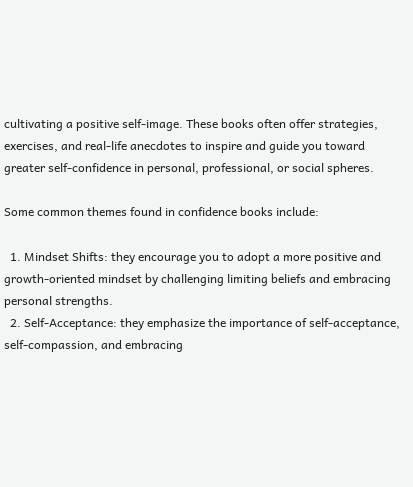cultivating a positive self-image. These books often offer strategies, exercises, and real-life anecdotes to inspire and guide you toward greater self-confidence in personal, professional, or social spheres.

Some common themes found in confidence books include:

  1. Mindset Shifts: they encourage you to adopt a more positive and growth-oriented mindset by challenging limiting beliefs and embracing personal strengths.
  2. Self-Acceptance: they emphasize the importance of self-acceptance, self-compassion, and embracing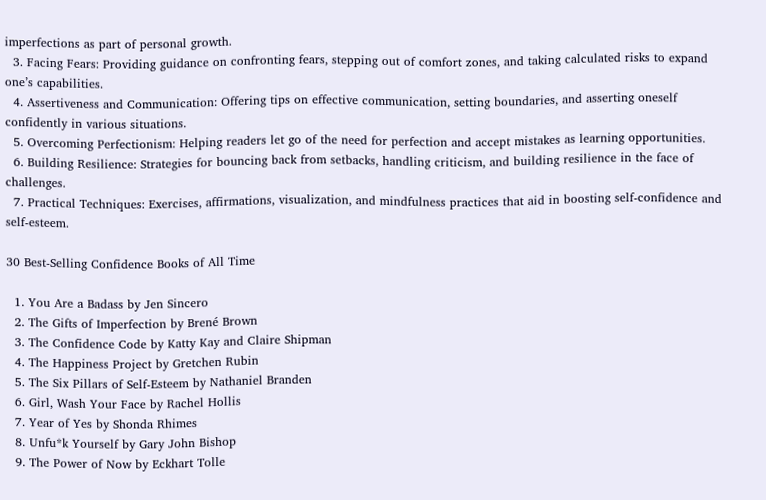imperfections as part of personal growth.
  3. Facing Fears: Providing guidance on confronting fears, stepping out of comfort zones, and taking calculated risks to expand one’s capabilities.
  4. Assertiveness and Communication: Offering tips on effective communication, setting boundaries, and asserting oneself confidently in various situations.
  5. Overcoming Perfectionism: Helping readers let go of the need for perfection and accept mistakes as learning opportunities.
  6. Building Resilience: Strategies for bouncing back from setbacks, handling criticism, and building resilience in the face of challenges.
  7. Practical Techniques: Exercises, affirmations, visualization, and mindfulness practices that aid in boosting self-confidence and self-esteem.

30 Best-Selling Confidence Books of All Time

  1. You Are a Badass by Jen Sincero
  2. The Gifts of Imperfection by Brené Brown
  3. The Confidence Code by Katty Kay and Claire Shipman
  4. The Happiness Project by Gretchen Rubin
  5. The Six Pillars of Self-Esteem by Nathaniel Branden
  6. Girl, Wash Your Face by Rachel Hollis
  7. Year of Yes by Shonda Rhimes
  8. Unfu*k Yourself by Gary John Bishop
  9. The Power of Now by Eckhart Tolle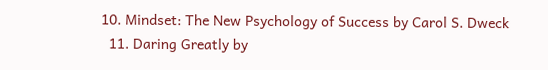10. Mindset: The New Psychology of Success by Carol S. Dweck
  11. Daring Greatly by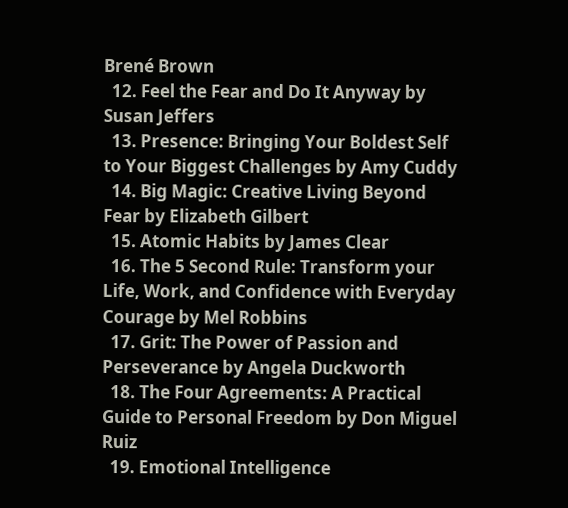Brené Brown
  12. Feel the Fear and Do It Anyway by Susan Jeffers
  13. Presence: Bringing Your Boldest Self to Your Biggest Challenges by Amy Cuddy
  14. Big Magic: Creative Living Beyond Fear by Elizabeth Gilbert
  15. Atomic Habits by James Clear
  16. The 5 Second Rule: Transform your Life, Work, and Confidence with Everyday Courage by Mel Robbins
  17. Grit: The Power of Passion and Perseverance by Angela Duckworth
  18. The Four Agreements: A Practical Guide to Personal Freedom by Don Miguel Ruiz
  19. Emotional Intelligence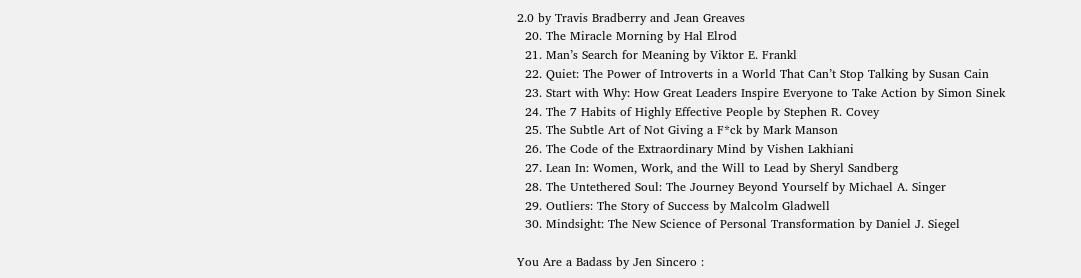2.0 by Travis Bradberry and Jean Greaves
  20. The Miracle Morning by Hal Elrod
  21. Man’s Search for Meaning by Viktor E. Frankl
  22. Quiet: The Power of Introverts in a World That Can’t Stop Talking by Susan Cain
  23. Start with Why: How Great Leaders Inspire Everyone to Take Action by Simon Sinek
  24. The 7 Habits of Highly Effective People by Stephen R. Covey
  25. The Subtle Art of Not Giving a F*ck by Mark Manson
  26. The Code of the Extraordinary Mind by Vishen Lakhiani
  27. Lean In: Women, Work, and the Will to Lead by Sheryl Sandberg
  28. The Untethered Soul: The Journey Beyond Yourself by Michael A. Singer
  29. Outliers: The Story of Success by Malcolm Gladwell
  30. Mindsight: The New Science of Personal Transformation by Daniel J. Siegel

You Are a Badass by Jen Sincero :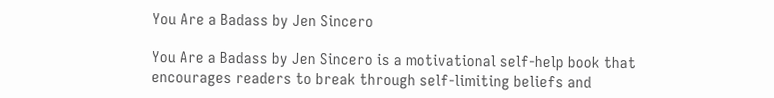You Are a Badass by Jen Sincero

You Are a Badass by Jen Sincero is a motivational self-help book that encourages readers to break through self-limiting beliefs and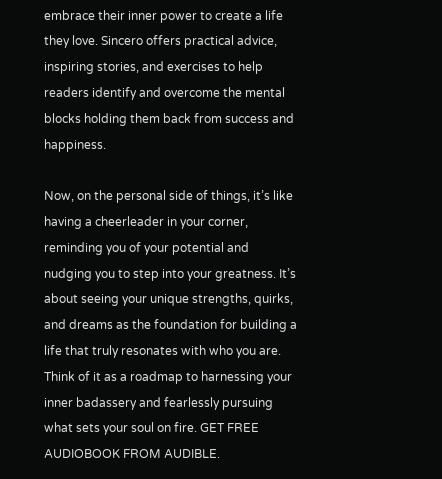embrace their inner power to create a life they love. Sincero offers practical advice, inspiring stories, and exercises to help readers identify and overcome the mental blocks holding them back from success and happiness.

Now, on the personal side of things, it’s like having a cheerleader in your corner, reminding you of your potential and nudging you to step into your greatness. It’s about seeing your unique strengths, quirks, and dreams as the foundation for building a life that truly resonates with who you are. Think of it as a roadmap to harnessing your inner badassery and fearlessly pursuing what sets your soul on fire. GET FREE AUDIOBOOK FROM AUDIBLE.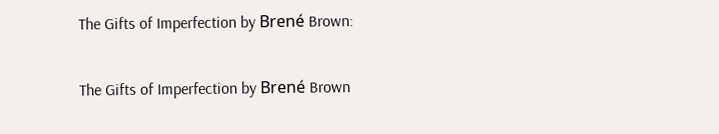The Gifts of Imperfection by Brené Brown:

The Gifts of Imperfection by Brené Brown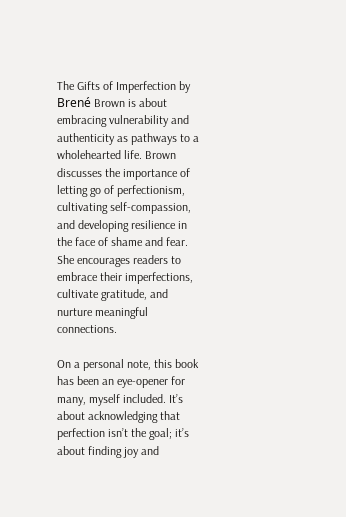The Gifts of Imperfection by Brené Brown is about embracing vulnerability and authenticity as pathways to a wholehearted life. Brown discusses the importance of letting go of perfectionism, cultivating self-compassion, and developing resilience in the face of shame and fear. She encourages readers to embrace their imperfections, cultivate gratitude, and nurture meaningful connections.

On a personal note, this book has been an eye-opener for many, myself included. It’s about acknowledging that perfection isn’t the goal; it’s about finding joy and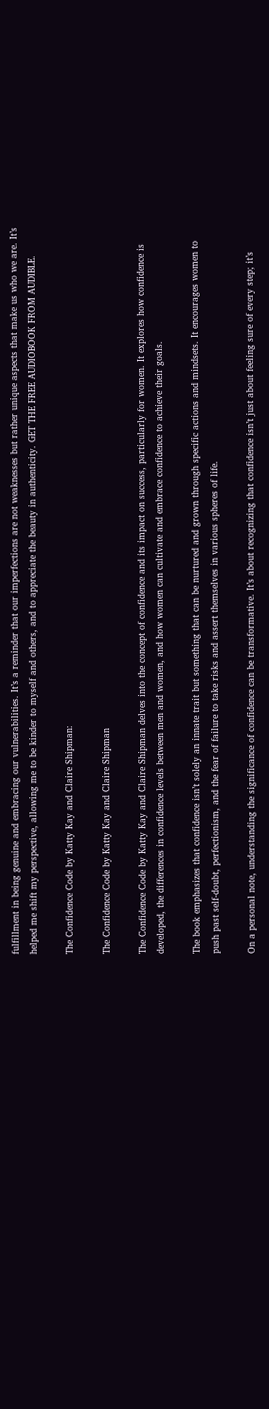fulfillment in being genuine and embracing our vulnerabilities. It’s a reminder that our imperfections are not weaknesses but rather unique aspects that make us who we are. It’s helped me shift my perspective, allowing me to be kinder to myself and others, and to appreciate the beauty in authenticity. GET THE FREE AUDIOBOOK FROM AUDIBLE.

The Confidence Code by Katty Kay and Claire Shipman:

The Confidence Code by Katty Kay and Claire Shipman

The Confidence Code by Katty Kay and Claire Shipman delves into the concept of confidence and its impact on success, particularly for women. It explores how confidence is developed, the differences in confidence levels between men and women, and how women can cultivate and embrace confidence to achieve their goals.

The book emphasizes that confidence isn’t solely an innate trait but something that can be nurtured and grown through specific actions and mindsets. It encourages women to push past self-doubt, perfectionism, and the fear of failure to take risks and assert themselves in various spheres of life.

On a personal note, understanding the significance of confidence can be transformative. It’s about recognizing that confidence isn’t just about feeling sure of every step; it’s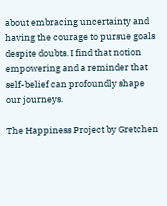about embracing uncertainty and having the courage to pursue goals despite doubts. I find that notion empowering and a reminder that self-belief can profoundly shape our journeys.

The Happiness Project by Gretchen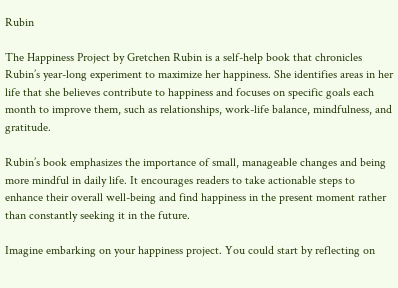Rubin

The Happiness Project by Gretchen Rubin is a self-help book that chronicles Rubin’s year-long experiment to maximize her happiness. She identifies areas in her life that she believes contribute to happiness and focuses on specific goals each month to improve them, such as relationships, work-life balance, mindfulness, and gratitude.

Rubin’s book emphasizes the importance of small, manageable changes and being more mindful in daily life. It encourages readers to take actionable steps to enhance their overall well-being and find happiness in the present moment rather than constantly seeking it in the future.

Imagine embarking on your happiness project. You could start by reflecting on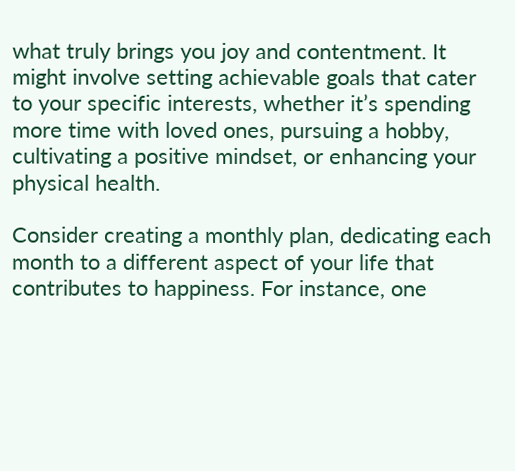what truly brings you joy and contentment. It might involve setting achievable goals that cater to your specific interests, whether it’s spending more time with loved ones, pursuing a hobby, cultivating a positive mindset, or enhancing your physical health.

Consider creating a monthly plan, dedicating each month to a different aspect of your life that contributes to happiness. For instance, one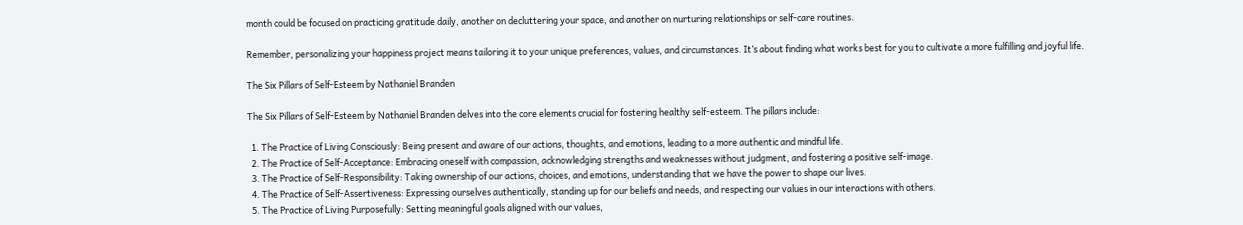month could be focused on practicing gratitude daily, another on decluttering your space, and another on nurturing relationships or self-care routines.

Remember, personalizing your happiness project means tailoring it to your unique preferences, values, and circumstances. It’s about finding what works best for you to cultivate a more fulfilling and joyful life.

The Six Pillars of Self-Esteem by Nathaniel Branden

The Six Pillars of Self-Esteem by Nathaniel Branden delves into the core elements crucial for fostering healthy self-esteem. The pillars include:

  1. The Practice of Living Consciously: Being present and aware of our actions, thoughts, and emotions, leading to a more authentic and mindful life.
  2. The Practice of Self-Acceptance: Embracing oneself with compassion, acknowledging strengths and weaknesses without judgment, and fostering a positive self-image.
  3. The Practice of Self-Responsibility: Taking ownership of our actions, choices, and emotions, understanding that we have the power to shape our lives.
  4. The Practice of Self-Assertiveness: Expressing ourselves authentically, standing up for our beliefs and needs, and respecting our values in our interactions with others.
  5. The Practice of Living Purposefully: Setting meaningful goals aligned with our values,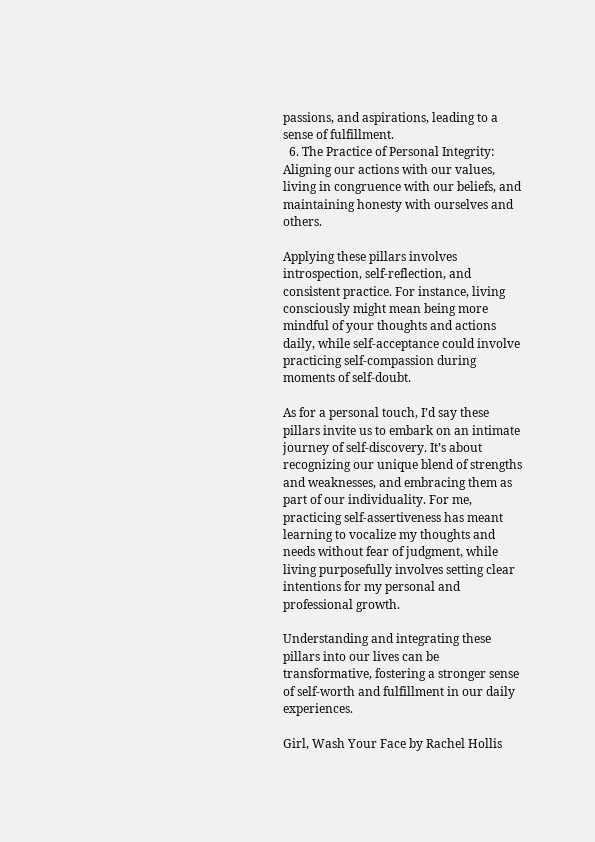passions, and aspirations, leading to a sense of fulfillment.
  6. The Practice of Personal Integrity: Aligning our actions with our values, living in congruence with our beliefs, and maintaining honesty with ourselves and others.

Applying these pillars involves introspection, self-reflection, and consistent practice. For instance, living consciously might mean being more mindful of your thoughts and actions daily, while self-acceptance could involve practicing self-compassion during moments of self-doubt.

As for a personal touch, I’d say these pillars invite us to embark on an intimate journey of self-discovery. It’s about recognizing our unique blend of strengths and weaknesses, and embracing them as part of our individuality. For me, practicing self-assertiveness has meant learning to vocalize my thoughts and needs without fear of judgment, while living purposefully involves setting clear intentions for my personal and professional growth.

Understanding and integrating these pillars into our lives can be transformative, fostering a stronger sense of self-worth and fulfillment in our daily experiences.

Girl, Wash Your Face by Rachel Hollis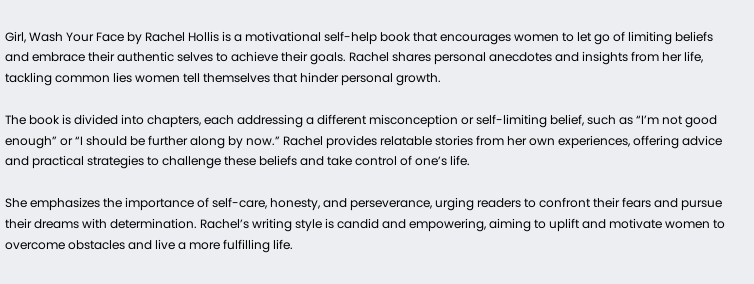Girl, Wash Your Face by Rachel Hollis is a motivational self-help book that encourages women to let go of limiting beliefs and embrace their authentic selves to achieve their goals. Rachel shares personal anecdotes and insights from her life, tackling common lies women tell themselves that hinder personal growth.

The book is divided into chapters, each addressing a different misconception or self-limiting belief, such as “I’m not good enough” or “I should be further along by now.” Rachel provides relatable stories from her own experiences, offering advice and practical strategies to challenge these beliefs and take control of one’s life.

She emphasizes the importance of self-care, honesty, and perseverance, urging readers to confront their fears and pursue their dreams with determination. Rachel’s writing style is candid and empowering, aiming to uplift and motivate women to overcome obstacles and live a more fulfilling life.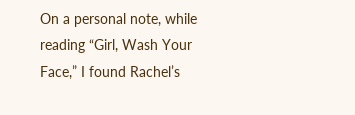On a personal note, while reading “Girl, Wash Your Face,” I found Rachel’s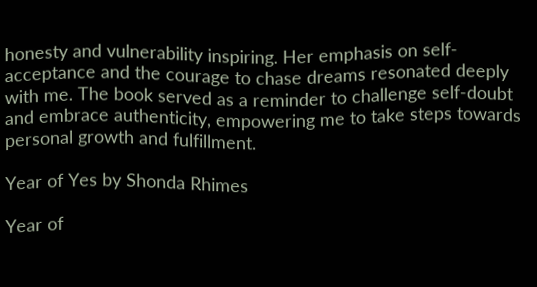honesty and vulnerability inspiring. Her emphasis on self-acceptance and the courage to chase dreams resonated deeply with me. The book served as a reminder to challenge self-doubt and embrace authenticity, empowering me to take steps towards personal growth and fulfillment.

Year of Yes by Shonda Rhimes

Year of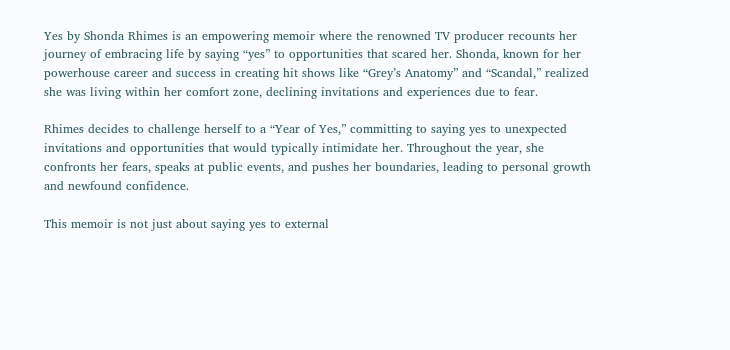Yes by Shonda Rhimes is an empowering memoir where the renowned TV producer recounts her journey of embracing life by saying “yes” to opportunities that scared her. Shonda, known for her powerhouse career and success in creating hit shows like “Grey’s Anatomy” and “Scandal,” realized she was living within her comfort zone, declining invitations and experiences due to fear.

Rhimes decides to challenge herself to a “Year of Yes,” committing to saying yes to unexpected invitations and opportunities that would typically intimidate her. Throughout the year, she confronts her fears, speaks at public events, and pushes her boundaries, leading to personal growth and newfound confidence.

This memoir is not just about saying yes to external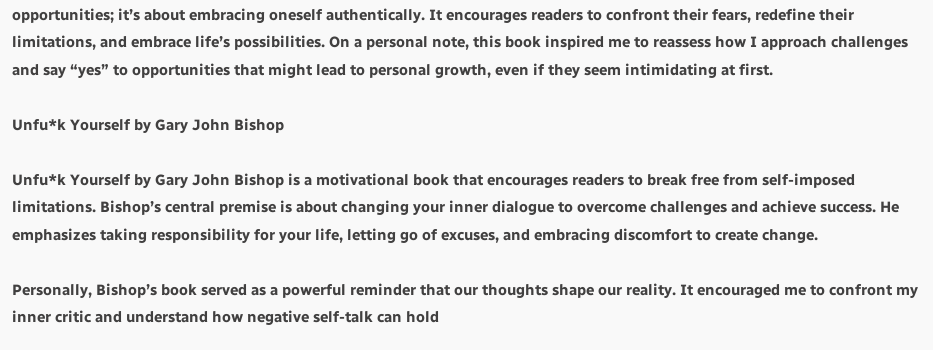opportunities; it’s about embracing oneself authentically. It encourages readers to confront their fears, redefine their limitations, and embrace life’s possibilities. On a personal note, this book inspired me to reassess how I approach challenges and say “yes” to opportunities that might lead to personal growth, even if they seem intimidating at first.

Unfu*k Yourself by Gary John Bishop

Unfu*k Yourself by Gary John Bishop is a motivational book that encourages readers to break free from self-imposed limitations. Bishop’s central premise is about changing your inner dialogue to overcome challenges and achieve success. He emphasizes taking responsibility for your life, letting go of excuses, and embracing discomfort to create change.

Personally, Bishop’s book served as a powerful reminder that our thoughts shape our reality. It encouraged me to confront my inner critic and understand how negative self-talk can hold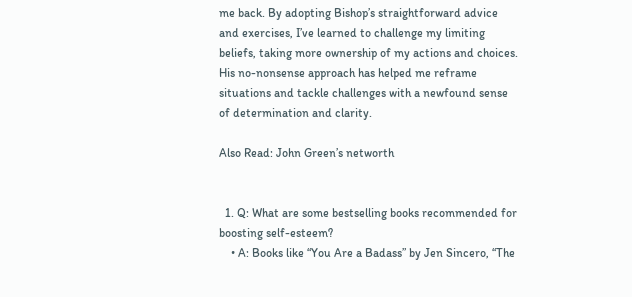me back. By adopting Bishop’s straightforward advice and exercises, I’ve learned to challenge my limiting beliefs, taking more ownership of my actions and choices. His no-nonsense approach has helped me reframe situations and tackle challenges with a newfound sense of determination and clarity.

Also Read: John Green’s networth


  1. Q: What are some bestselling books recommended for boosting self-esteem?
    • A: Books like “You Are a Badass” by Jen Sincero, “The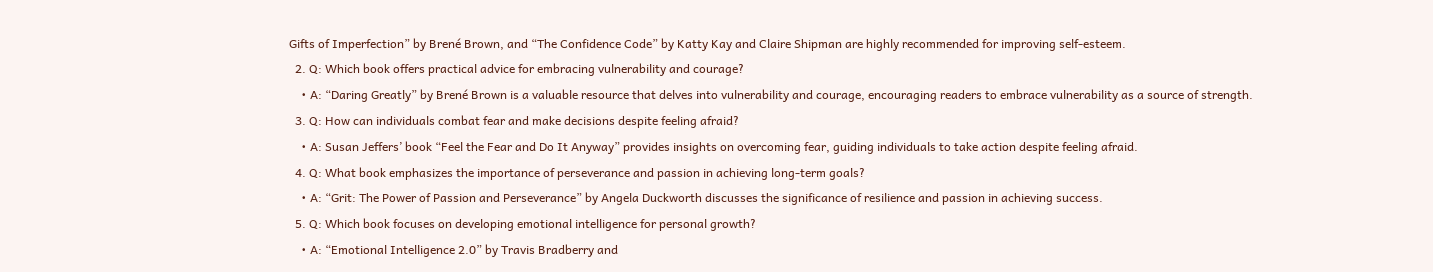Gifts of Imperfection” by Brené Brown, and “The Confidence Code” by Katty Kay and Claire Shipman are highly recommended for improving self-esteem.
  2. Q: Which book offers practical advice for embracing vulnerability and courage?
    • A: “Daring Greatly” by Brené Brown is a valuable resource that delves into vulnerability and courage, encouraging readers to embrace vulnerability as a source of strength.
  3. Q: How can individuals combat fear and make decisions despite feeling afraid?
    • A: Susan Jeffers’ book “Feel the Fear and Do It Anyway” provides insights on overcoming fear, guiding individuals to take action despite feeling afraid.
  4. Q: What book emphasizes the importance of perseverance and passion in achieving long-term goals?
    • A: “Grit: The Power of Passion and Perseverance” by Angela Duckworth discusses the significance of resilience and passion in achieving success.
  5. Q: Which book focuses on developing emotional intelligence for personal growth?
    • A: “Emotional Intelligence 2.0” by Travis Bradberry and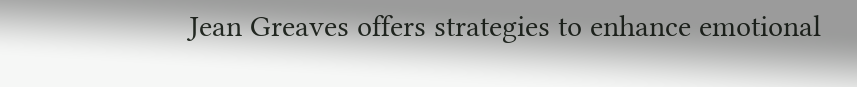Jean Greaves offers strategies to enhance emotional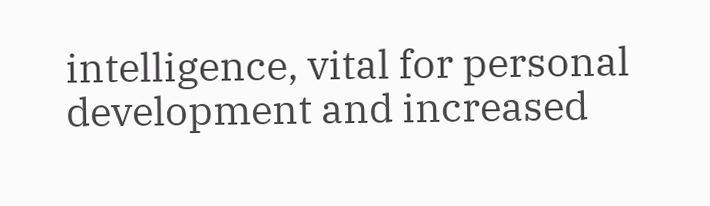intelligence, vital for personal development and increased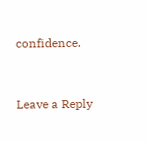confidence.


Leave a Reply